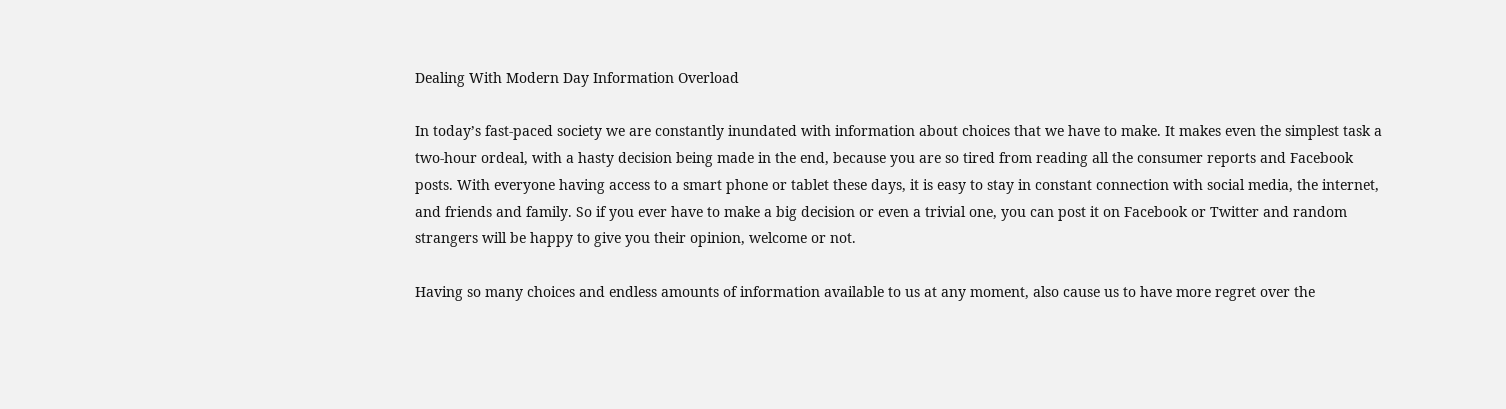Dealing With Modern Day Information Overload

In today’s fast-paced society we are constantly inundated with information about choices that we have to make. It makes even the simplest task a two-hour ordeal, with a hasty decision being made in the end, because you are so tired from reading all the consumer reports and Facebook posts. With everyone having access to a smart phone or tablet these days, it is easy to stay in constant connection with social media, the internet, and friends and family. So if you ever have to make a big decision or even a trivial one, you can post it on Facebook or Twitter and random strangers will be happy to give you their opinion, welcome or not.

Having so many choices and endless amounts of information available to us at any moment, also cause us to have more regret over the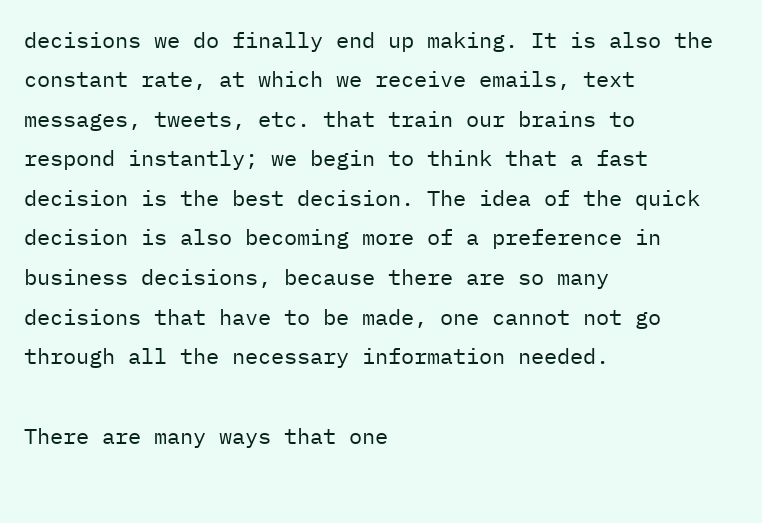decisions we do finally end up making. It is also the constant rate, at which we receive emails, text messages, tweets, etc. that train our brains to respond instantly; we begin to think that a fast decision is the best decision. The idea of the quick decision is also becoming more of a preference in business decisions, because there are so many decisions that have to be made, one cannot not go through all the necessary information needed.

There are many ways that one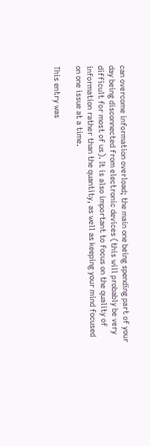can overcome information overload; the main one being spending part of your day being disconnected from electronic devices (this will probably be very difficult for most of us). It is also important to focus on the quality of information rather than the quantity, as well as keeping your mind focused on one issue at a time.

This entry was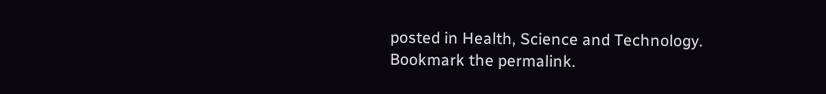posted in Health, Science and Technology. Bookmark the permalink.